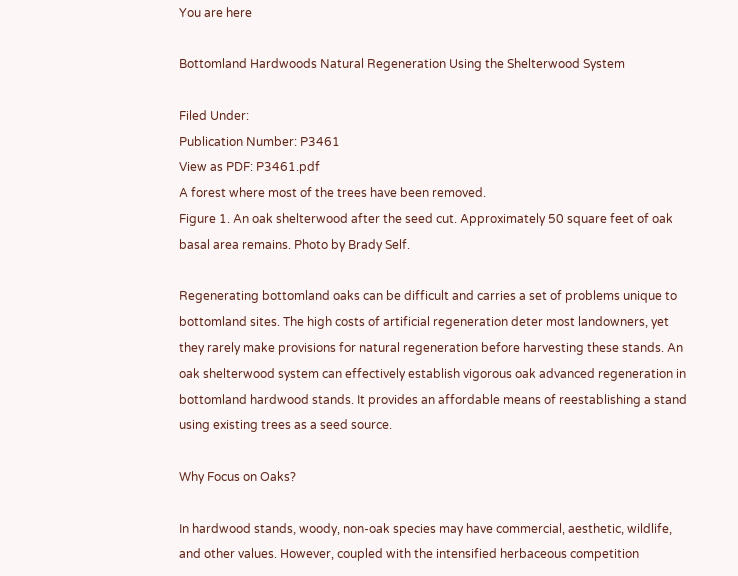You are here

Bottomland Hardwoods Natural Regeneration Using the Shelterwood System

Filed Under:
Publication Number: P3461
View as PDF: P3461.pdf
A forest where most of the trees have been removed.
Figure 1. An oak shelterwood after the seed cut. Approximately 50 square feet of oak basal area remains. Photo by Brady Self.

Regenerating bottomland oaks can be difficult and carries a set of problems unique to bottomland sites. The high costs of artificial regeneration deter most landowners, yet they rarely make provisions for natural regeneration before harvesting these stands. An oak shelterwood system can effectively establish vigorous oak advanced regeneration in bottomland hardwood stands. It provides an affordable means of reestablishing a stand using existing trees as a seed source.

Why Focus on Oaks?

In hardwood stands, woody, non-oak species may have commercial, aesthetic, wildlife, and other values. However, coupled with the intensified herbaceous competition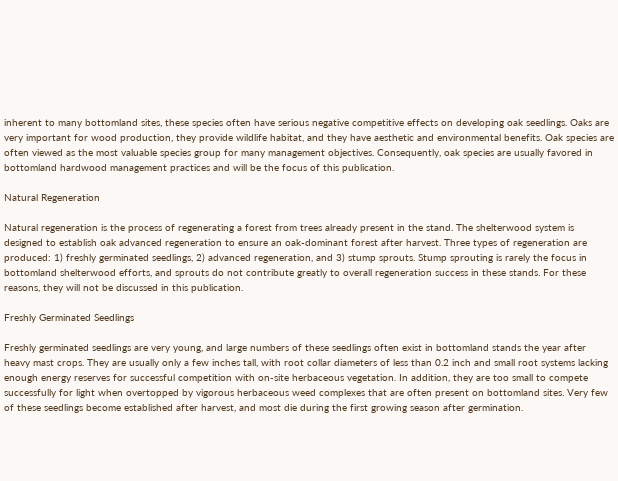inherent to many bottomland sites, these species often have serious negative competitive effects on developing oak seedlings. Oaks are very important for wood production, they provide wildlife habitat, and they have aesthetic and environmental benefits. Oak species are often viewed as the most valuable species group for many management objectives. Consequently, oak species are usually favored in bottomland hardwood management practices and will be the focus of this publication.

Natural Regeneration

Natural regeneration is the process of regenerating a forest from trees already present in the stand. The shelterwood system is designed to establish oak advanced regeneration to ensure an oak-dominant forest after harvest. Three types of regeneration are produced: 1) freshly germinated seedlings, 2) advanced regeneration, and 3) stump sprouts. Stump sprouting is rarely the focus in bottomland shelterwood efforts, and sprouts do not contribute greatly to overall regeneration success in these stands. For these reasons, they will not be discussed in this publication.

Freshly Germinated Seedlings

Freshly germinated seedlings are very young, and large numbers of these seedlings often exist in bottomland stands the year after heavy mast crops. They are usually only a few inches tall, with root collar diameters of less than 0.2 inch and small root systems lacking enough energy reserves for successful competition with on-site herbaceous vegetation. In addition, they are too small to compete successfully for light when overtopped by vigorous herbaceous weed complexes that are often present on bottomland sites. Very few of these seedlings become established after harvest, and most die during the first growing season after germination.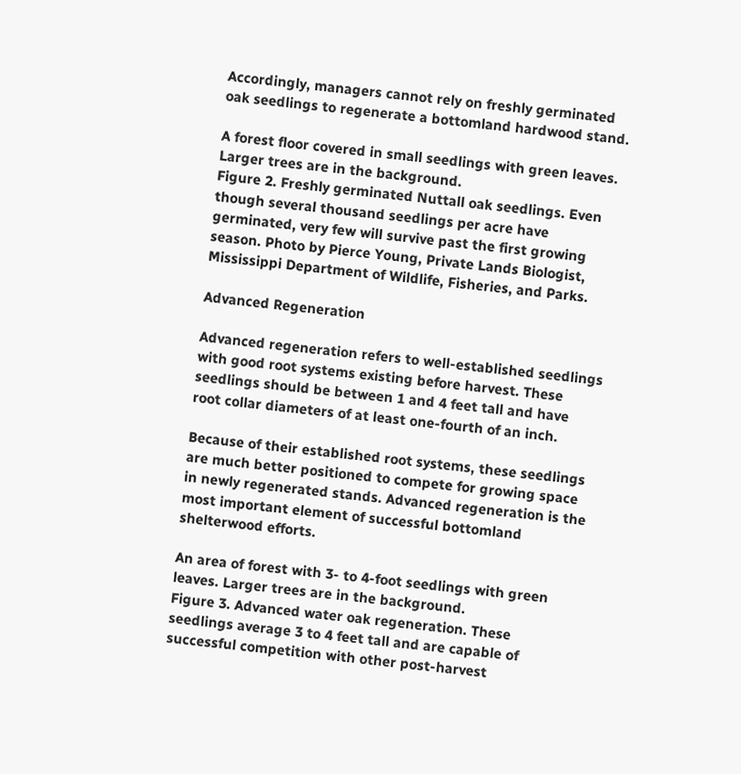Accordingly, managers cannot rely on freshly germinated oak seedlings to regenerate a bottomland hardwood stand.

A forest floor covered in small seedlings with green leaves. Larger trees are in the background.
Figure 2. Freshly germinated Nuttall oak seedlings. Even though several thousand seedlings per acre have germinated, very few will survive past the first growing season. Photo by Pierce Young, Private Lands Biologist, Mississippi Department of Wildlife, Fisheries, and Parks.

Advanced Regeneration

Advanced regeneration refers to well-established seedlings with good root systems existing before harvest. These seedlings should be between 1 and 4 feet tall and have root collar diameters of at least one-fourth of an inch.

Because of their established root systems, these seedlings are much better positioned to compete for growing space in newly regenerated stands. Advanced regeneration is the most important element of successful bottomland shelterwood efforts.

An area of forest with 3- to 4-foot seedlings with green leaves. Larger trees are in the background.
Figure 3. Advanced water oak regeneration. These seedlings average 3 to 4 feet tall and are capable of successful competition with other post-harvest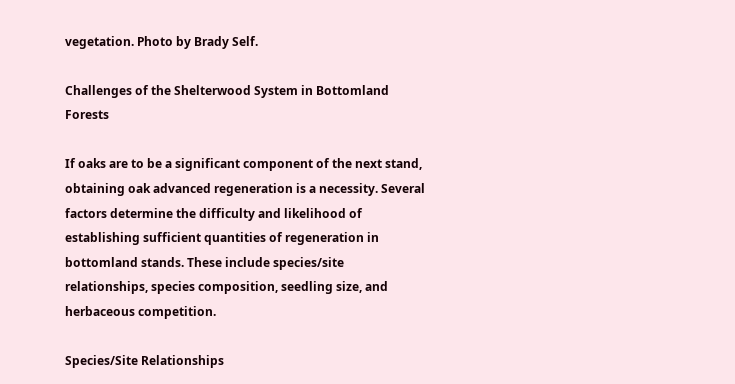vegetation. Photo by Brady Self.

Challenges of the Shelterwood System in Bottomland Forests

If oaks are to be a significant component of the next stand, obtaining oak advanced regeneration is a necessity. Several factors determine the difficulty and likelihood of establishing sufficient quantities of regeneration in bottomland stands. These include species/site relationships, species composition, seedling size, and herbaceous competition.

Species/Site Relationships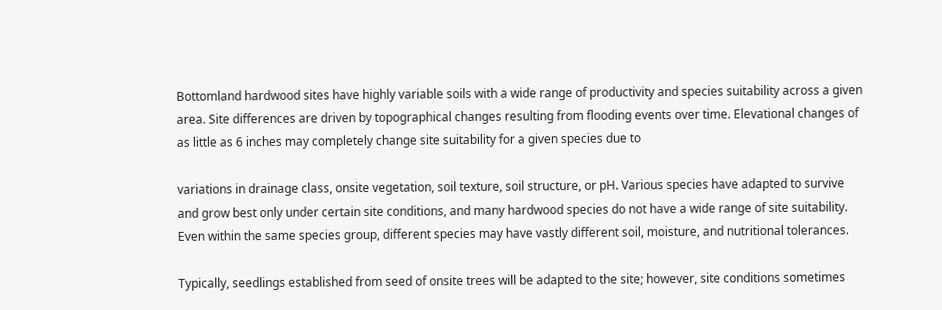Bottomland hardwood sites have highly variable soils with a wide range of productivity and species suitability across a given area. Site differences are driven by topographical changes resulting from flooding events over time. Elevational changes of as little as 6 inches may completely change site suitability for a given species due to

variations in drainage class, onsite vegetation, soil texture, soil structure, or pH. Various species have adapted to survive and grow best only under certain site conditions, and many hardwood species do not have a wide range of site suitability. Even within the same species group, different species may have vastly different soil, moisture, and nutritional tolerances.

Typically, seedlings established from seed of onsite trees will be adapted to the site; however, site conditions sometimes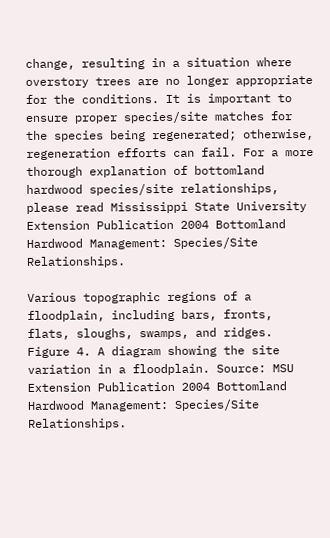change, resulting in a situation where overstory trees are no longer appropriate for the conditions. It is important to ensure proper species/site matches for the species being regenerated; otherwise, regeneration efforts can fail. For a more thorough explanation of bottomland hardwood species/site relationships, please read Mississippi State University Extension Publication 2004 Bottomland Hardwood Management: Species/Site Relationships.

Various topographic regions of a floodplain, including bars, fronts, flats, sloughs, swamps, and ridges.
Figure 4. A diagram showing the site variation in a floodplain. Source: MSU Extension Publication 2004 Bottomland Hardwood Management: Species/Site Relationships.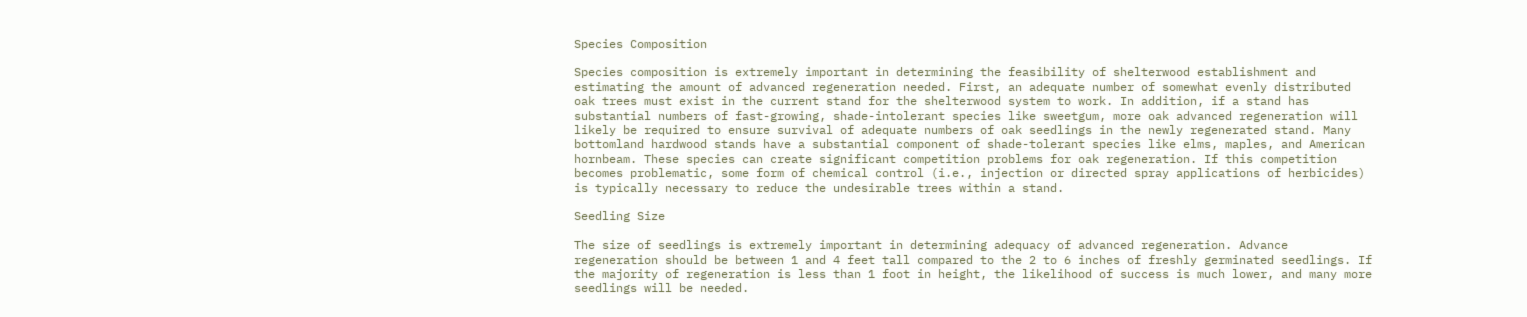Species Composition

Species composition is extremely important in determining the feasibility of shelterwood establishment and estimating the amount of advanced regeneration needed. First, an adequate number of somewhat evenly distributed oak trees must exist in the current stand for the shelterwood system to work. In addition, if a stand has substantial numbers of fast-growing, shade-intolerant species like sweetgum, more oak advanced regeneration will likely be required to ensure survival of adequate numbers of oak seedlings in the newly regenerated stand. Many bottomland hardwood stands have a substantial component of shade-tolerant species like elms, maples, and American hornbeam. These species can create significant competition problems for oak regeneration. If this competition becomes problematic, some form of chemical control (i.e., injection or directed spray applications of herbicides) is typically necessary to reduce the undesirable trees within a stand.

Seedling Size

The size of seedlings is extremely important in determining adequacy of advanced regeneration. Advance regeneration should be between 1 and 4 feet tall compared to the 2 to 6 inches of freshly germinated seedlings. If the majority of regeneration is less than 1 foot in height, the likelihood of success is much lower, and many more seedlings will be needed.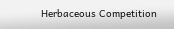Herbaceous Competition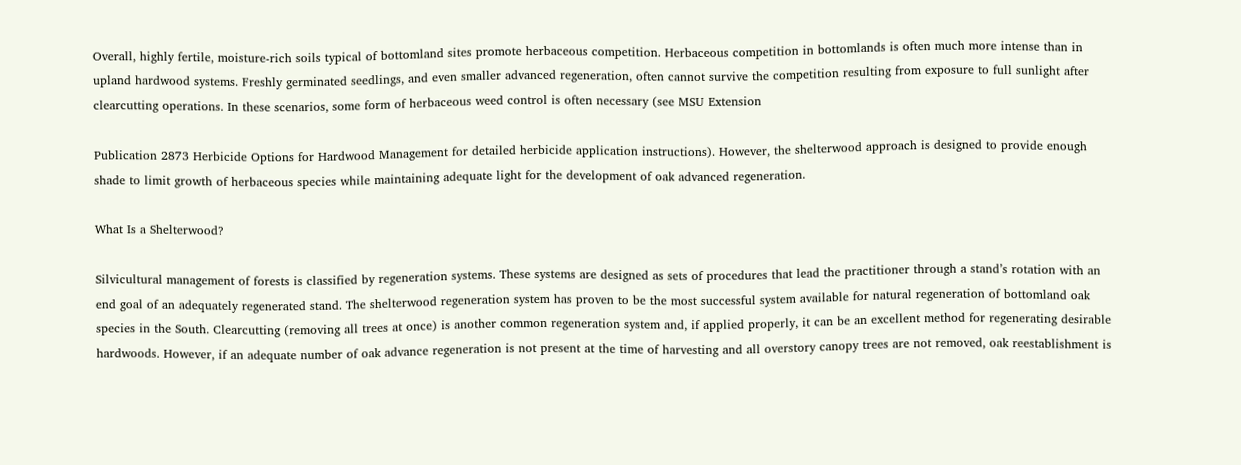Overall, highly fertile, moisture-rich soils typical of bottomland sites promote herbaceous competition. Herbaceous competition in bottomlands is often much more intense than in upland hardwood systems. Freshly germinated seedlings, and even smaller advanced regeneration, often cannot survive the competition resulting from exposure to full sunlight after clearcutting operations. In these scenarios, some form of herbaceous weed control is often necessary (see MSU Extension

Publication 2873 Herbicide Options for Hardwood Management for detailed herbicide application instructions). However, the shelterwood approach is designed to provide enough shade to limit growth of herbaceous species while maintaining adequate light for the development of oak advanced regeneration.

What Is a Shelterwood?

Silvicultural management of forests is classified by regeneration systems. These systems are designed as sets of procedures that lead the practitioner through a stand’s rotation with an end goal of an adequately regenerated stand. The shelterwood regeneration system has proven to be the most successful system available for natural regeneration of bottomland oak species in the South. Clearcutting (removing all trees at once) is another common regeneration system and, if applied properly, it can be an excellent method for regenerating desirable hardwoods. However, if an adequate number of oak advance regeneration is not present at the time of harvesting and all overstory canopy trees are not removed, oak reestablishment is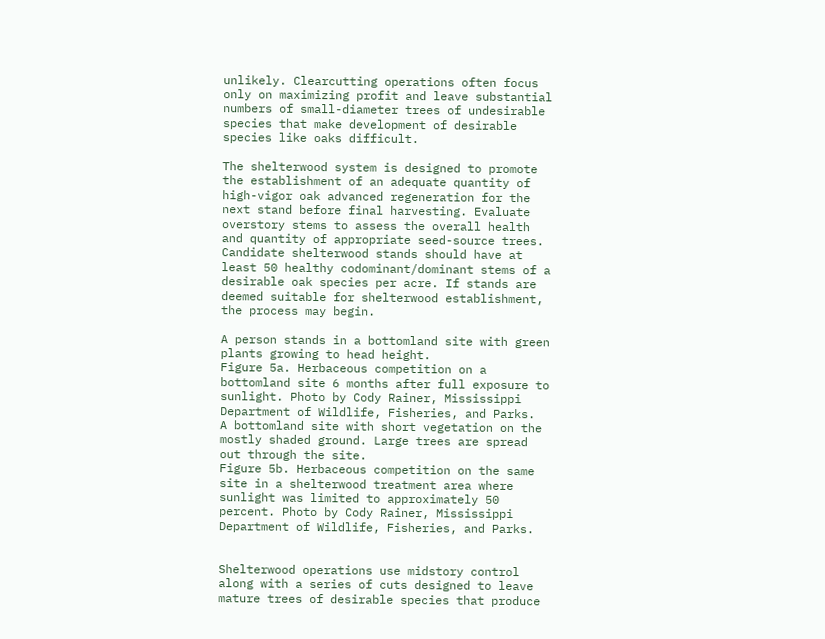unlikely. Clearcutting operations often focus only on maximizing profit and leave substantial numbers of small-diameter trees of undesirable species that make development of desirable species like oaks difficult.

The shelterwood system is designed to promote the establishment of an adequate quantity of high-vigor oak advanced regeneration for the next stand before final harvesting. Evaluate overstory stems to assess the overall health and quantity of appropriate seed-source trees. Candidate shelterwood stands should have at least 50 healthy codominant/dominant stems of a desirable oak species per acre. If stands are deemed suitable for shelterwood establishment, the process may begin.

A person stands in a bottomland site with green plants growing to head height.
Figure 5a. Herbaceous competition on a bottomland site 6 months after full exposure to sunlight. Photo by Cody Rainer, Mississippi Department of Wildlife, Fisheries, and Parks.
A bottomland site with short vegetation on the mostly shaded ground. Large trees are spread out through the site.
Figure 5b. Herbaceous competition on the same site in a shelterwood treatment area where sunlight was limited to approximately 50 percent. Photo by Cody Rainer, Mississippi Department of Wildlife, Fisheries, and Parks.


Shelterwood operations use midstory control along with a series of cuts designed to leave mature trees of desirable species that produce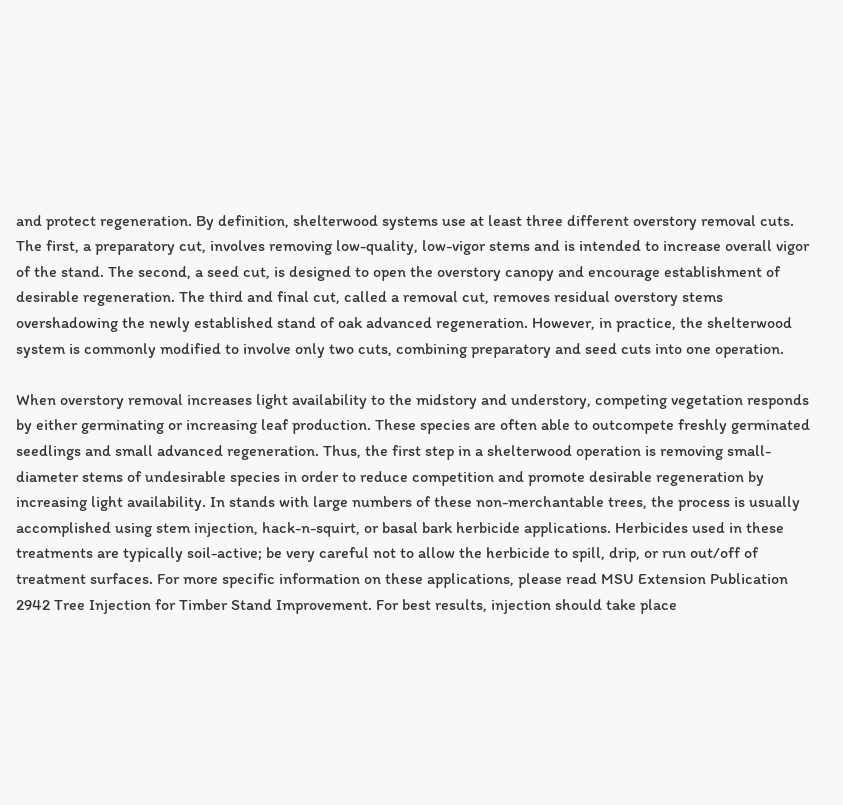and protect regeneration. By definition, shelterwood systems use at least three different overstory removal cuts. The first, a preparatory cut, involves removing low-quality, low-vigor stems and is intended to increase overall vigor of the stand. The second, a seed cut, is designed to open the overstory canopy and encourage establishment of desirable regeneration. The third and final cut, called a removal cut, removes residual overstory stems overshadowing the newly established stand of oak advanced regeneration. However, in practice, the shelterwood system is commonly modified to involve only two cuts, combining preparatory and seed cuts into one operation.

When overstory removal increases light availability to the midstory and understory, competing vegetation responds by either germinating or increasing leaf production. These species are often able to outcompete freshly germinated seedlings and small advanced regeneration. Thus, the first step in a shelterwood operation is removing small-diameter stems of undesirable species in order to reduce competition and promote desirable regeneration by increasing light availability. In stands with large numbers of these non-merchantable trees, the process is usually accomplished using stem injection, hack-n-squirt, or basal bark herbicide applications. Herbicides used in these treatments are typically soil-active; be very careful not to allow the herbicide to spill, drip, or run out/off of treatment surfaces. For more specific information on these applications, please read MSU Extension Publication 2942 Tree Injection for Timber Stand Improvement. For best results, injection should take place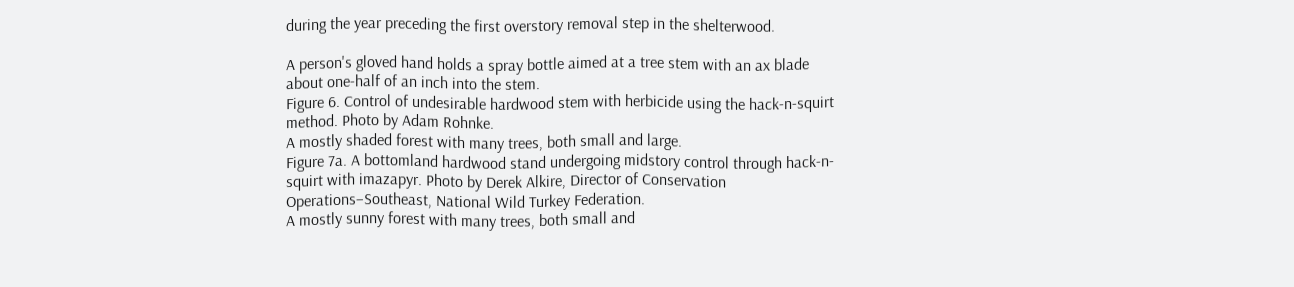during the year preceding the first overstory removal step in the shelterwood.

A person's gloved hand holds a spray bottle aimed at a tree stem with an ax blade about one-half of an inch into the stem.
Figure 6. Control of undesirable hardwood stem with herbicide using the hack-n-squirt method. Photo by Adam Rohnke.
A mostly shaded forest with many trees, both small and large.
Figure 7a. A bottomland hardwood stand undergoing midstory control through hack-n-squirt with imazapyr. Photo by Derek Alkire, Director of Conservation Operations–Southeast, National Wild Turkey Federation.
A mostly sunny forest with many trees, both small and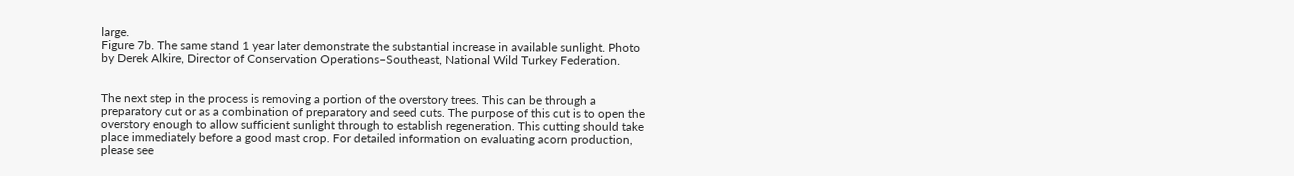large.
Figure 7b. The same stand 1 year later demonstrate the substantial increase in available sunlight. Photo by Derek Alkire, Director of Conservation Operations–Southeast, National Wild Turkey Federation.


The next step in the process is removing a portion of the overstory trees. This can be through a preparatory cut or as a combination of preparatory and seed cuts. The purpose of this cut is to open the overstory enough to allow sufficient sunlight through to establish regeneration. This cutting should take place immediately before a good mast crop. For detailed information on evaluating acorn production, please see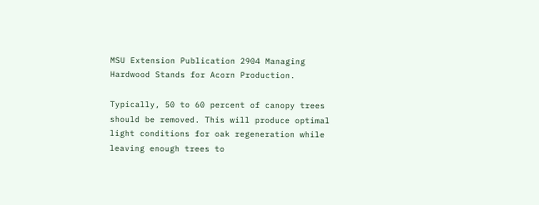MSU Extension Publication 2904 Managing Hardwood Stands for Acorn Production.

Typically, 50 to 60 percent of canopy trees should be removed. This will produce optimal light conditions for oak regeneration while leaving enough trees to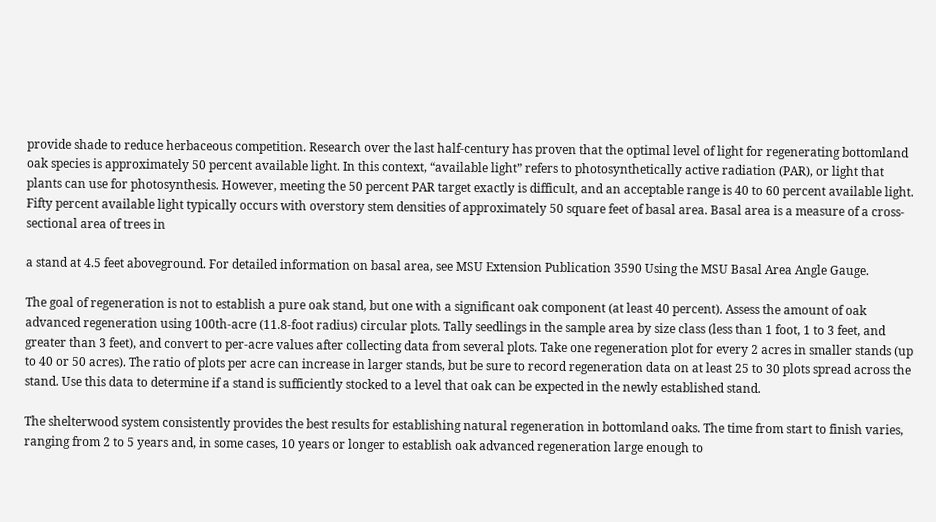provide shade to reduce herbaceous competition. Research over the last half-century has proven that the optimal level of light for regenerating bottomland oak species is approximately 50 percent available light. In this context, “available light” refers to photosynthetically active radiation (PAR), or light that plants can use for photosynthesis. However, meeting the 50 percent PAR target exactly is difficult, and an acceptable range is 40 to 60 percent available light. Fifty percent available light typically occurs with overstory stem densities of approximately 50 square feet of basal area. Basal area is a measure of a cross-sectional area of trees in

a stand at 4.5 feet aboveground. For detailed information on basal area, see MSU Extension Publication 3590 Using the MSU Basal Area Angle Gauge.

The goal of regeneration is not to establish a pure oak stand, but one with a significant oak component (at least 40 percent). Assess the amount of oak advanced regeneration using 100th-acre (11.8-foot radius) circular plots. Tally seedlings in the sample area by size class (less than 1 foot, 1 to 3 feet, and greater than 3 feet), and convert to per-acre values after collecting data from several plots. Take one regeneration plot for every 2 acres in smaller stands (up to 40 or 50 acres). The ratio of plots per acre can increase in larger stands, but be sure to record regeneration data on at least 25 to 30 plots spread across the stand. Use this data to determine if a stand is sufficiently stocked to a level that oak can be expected in the newly established stand.

The shelterwood system consistently provides the best results for establishing natural regeneration in bottomland oaks. The time from start to finish varies, ranging from 2 to 5 years and, in some cases, 10 years or longer to establish oak advanced regeneration large enough to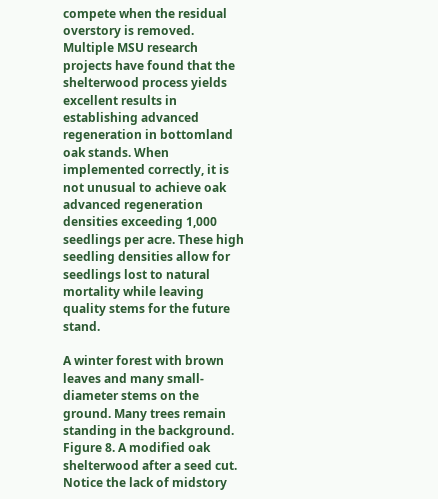compete when the residual overstory is removed. Multiple MSU research projects have found that the shelterwood process yields excellent results in establishing advanced regeneration in bottomland oak stands. When implemented correctly, it is not unusual to achieve oak advanced regeneration densities exceeding 1,000 seedlings per acre. These high seedling densities allow for seedlings lost to natural mortality while leaving quality stems for the future stand.

A winter forest with brown leaves and many small-diameter stems on the ground. Many trees remain standing in the background.
Figure 8. A modified oak shelterwood after a seed cut. Notice the lack of midstory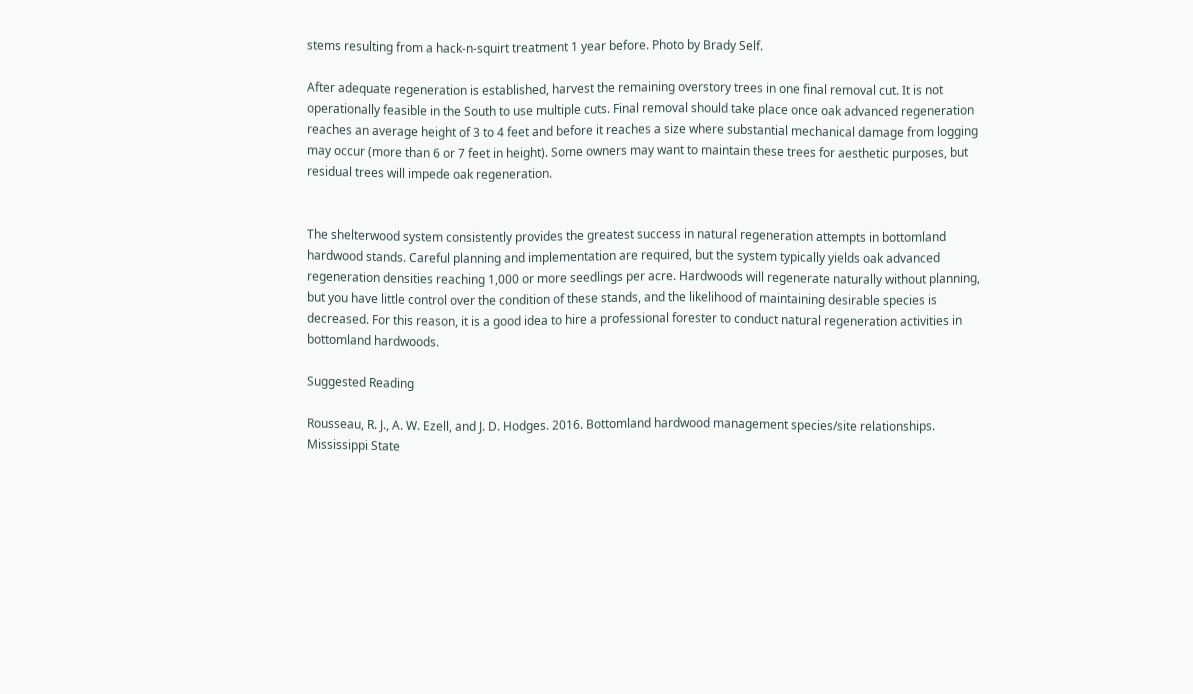stems resulting from a hack-n-squirt treatment 1 year before. Photo by Brady Self.

After adequate regeneration is established, harvest the remaining overstory trees in one final removal cut. It is not operationally feasible in the South to use multiple cuts. Final removal should take place once oak advanced regeneration reaches an average height of 3 to 4 feet and before it reaches a size where substantial mechanical damage from logging may occur (more than 6 or 7 feet in height). Some owners may want to maintain these trees for aesthetic purposes, but residual trees will impede oak regeneration.


The shelterwood system consistently provides the greatest success in natural regeneration attempts in bottomland hardwood stands. Careful planning and implementation are required, but the system typically yields oak advanced regeneration densities reaching 1,000 or more seedlings per acre. Hardwoods will regenerate naturally without planning, but you have little control over the condition of these stands, and the likelihood of maintaining desirable species is decreased. For this reason, it is a good idea to hire a professional forester to conduct natural regeneration activities in bottomland hardwoods.

Suggested Reading

Rousseau, R. J., A. W. Ezell, and J. D. Hodges. 2016. Bottomland hardwood management species/site relationships. Mississippi State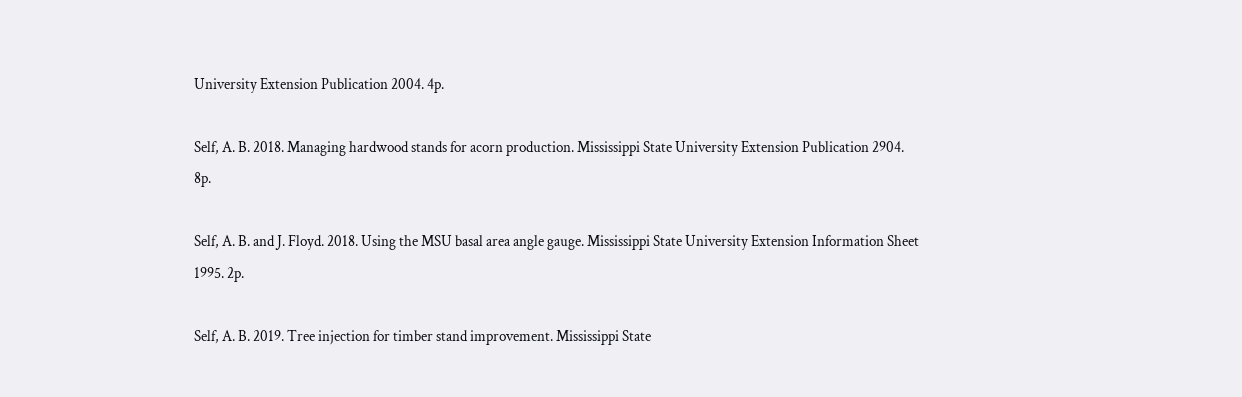University Extension Publication 2004. 4p.

Self, A. B. 2018. Managing hardwood stands for acorn production. Mississippi State University Extension Publication 2904. 8p.

Self, A. B. and J. Floyd. 2018. Using the MSU basal area angle gauge. Mississippi State University Extension Information Sheet 1995. 2p.

Self, A. B. 2019. Tree injection for timber stand improvement. Mississippi State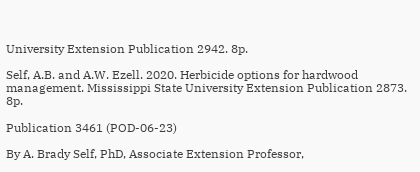University Extension Publication 2942. 8p.

Self, A.B. and A.W. Ezell. 2020. Herbicide options for hardwood management. Mississippi State University Extension Publication 2873. 8p.

Publication 3461 (POD-06-23)

By A. Brady Self, PhD, Associate Extension Professor,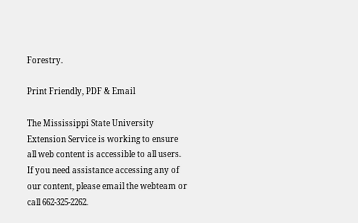Forestry.

Print Friendly, PDF & Email

The Mississippi State University Extension Service is working to ensure all web content is accessible to all users. If you need assistance accessing any of our content, please email the webteam or call 662-325-2262.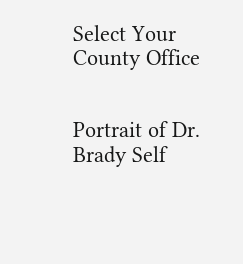Select Your County Office


Portrait of Dr. Brady Self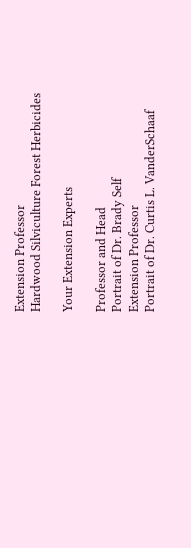Extension Professor
Hardwood Silviculture Forest Herbicides

Your Extension Experts

Professor and Head
Portrait of Dr. Brady Self
Extension Professor
Portrait of Dr. Curtis L. VanderSchaaf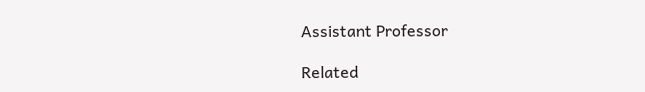Assistant Professor

Related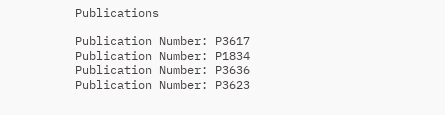Publications

Publication Number: P3617
Publication Number: P1834
Publication Number: P3636
Publication Number: P3623